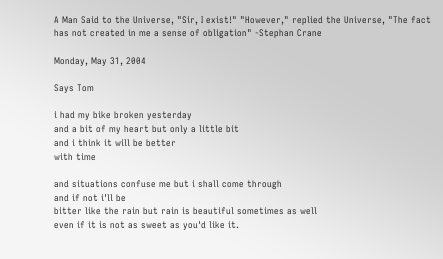A Man Said to the Universe, "Sir, I exist!" "However," replied the Universe, "The fact has not created in me a sense of obligation" -Stephan Crane

Monday, May 31, 2004

Says Tom

i had my bike broken yesterday
and a bit of my heart but only a little bit
and i think it will be better
with time

and situations confuse me but i shall come through
and if not i'll be
bitter like the rain but rain is beautiful sometimes as well
even if it is not as sweet as you'd like it.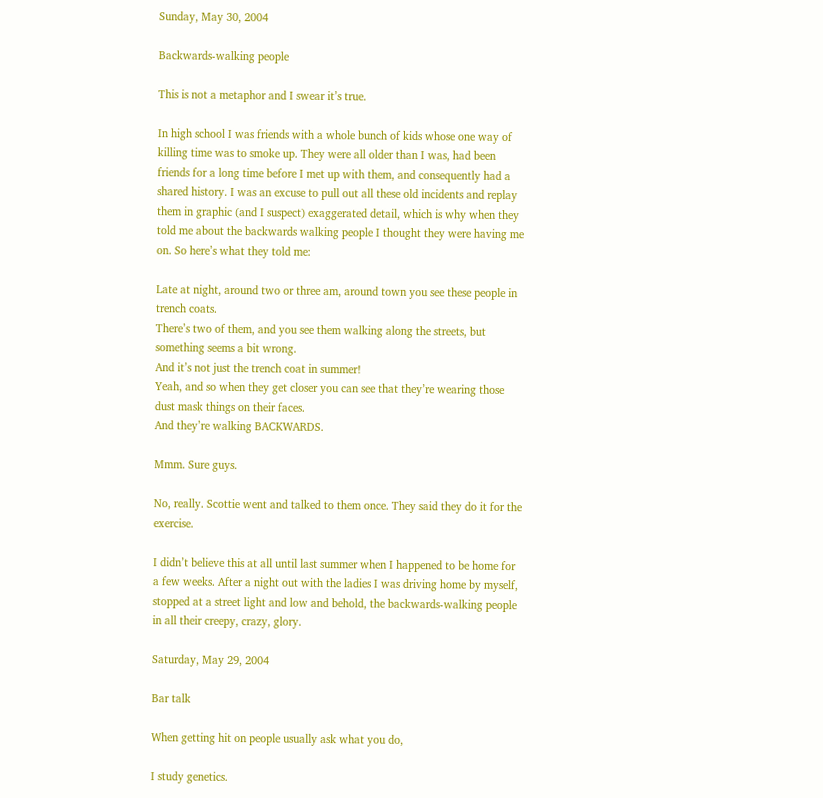Sunday, May 30, 2004

Backwards-walking people

This is not a metaphor and I swear it’s true.

In high school I was friends with a whole bunch of kids whose one way of killing time was to smoke up. They were all older than I was, had been friends for a long time before I met up with them, and consequently had a shared history. I was an excuse to pull out all these old incidents and replay them in graphic (and I suspect) exaggerated detail, which is why when they told me about the backwards walking people I thought they were having me on. So here’s what they told me:

Late at night, around two or three am, around town you see these people in trench coats.
There’s two of them, and you see them walking along the streets, but something seems a bit wrong.
And it’s not just the trench coat in summer!
Yeah, and so when they get closer you can see that they’re wearing those dust mask things on their faces.
And they’re walking BACKWARDS.

Mmm. Sure guys.

No, really. Scottie went and talked to them once. They said they do it for the exercise.

I didn’t believe this at all until last summer when I happened to be home for a few weeks. After a night out with the ladies I was driving home by myself, stopped at a street light and low and behold, the backwards-walking people in all their creepy, crazy, glory.

Saturday, May 29, 2004

Bar talk

When getting hit on people usually ask what you do,

I study genetics.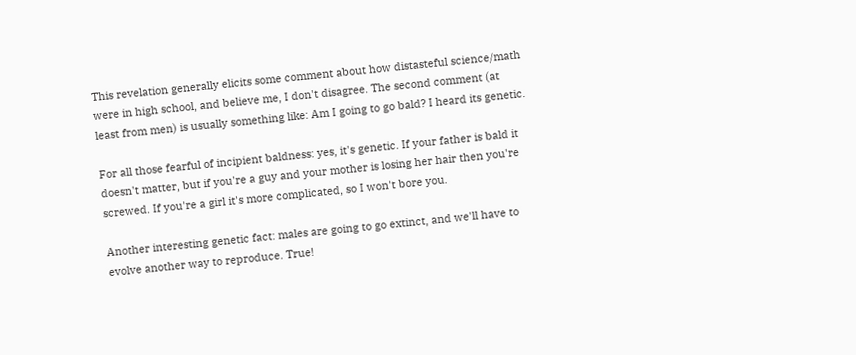This revelation generally elicits some comment about how distasteful science/math were in high school, and believe me, I don't disagree. The second comment (at least from men) is usually something like: Am I going to go bald? I heard its genetic.

For all those fearful of incipient baldness: yes, it's genetic. If your father is bald it doesn't matter, but if you're a guy and your mother is losing her hair then you're screwed. If you're a girl it's more complicated, so I won't bore you.

Another interesting genetic fact: males are going to go extinct, and we'll have to evolve another way to reproduce. True!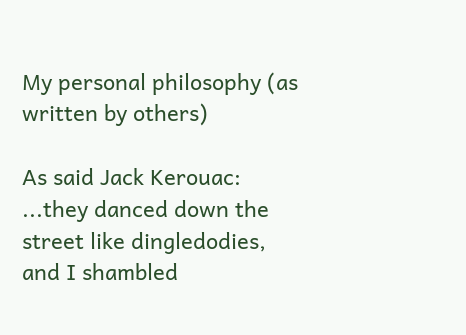My personal philosophy (as written by others)

As said Jack Kerouac:
...they danced down the street like dingledodies, and I shambled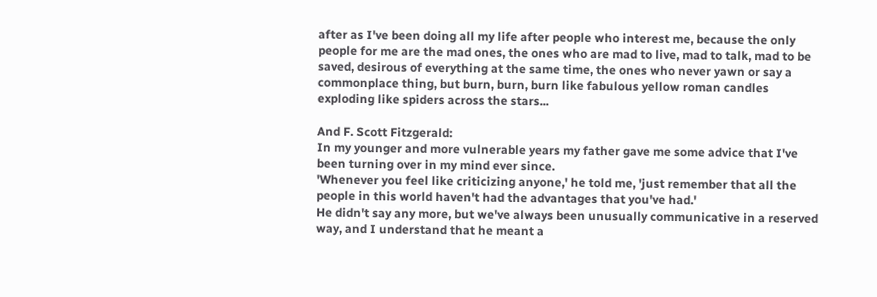after as I've been doing all my life after people who interest me, because the only people for me are the mad ones, the ones who are mad to live, mad to talk, mad to be saved, desirous of everything at the same time, the ones who never yawn or say a commonplace thing, but burn, burn, burn like fabulous yellow roman candles exploding like spiders across the stars...

And F. Scott Fitzgerald:
In my younger and more vulnerable years my father gave me some advice that I've been turning over in my mind ever since.
'Whenever you feel like criticizing anyone,' he told me, 'just remember that all the people in this world haven't had the advantages that you've had.'
He didn't say any more, but we've always been unusually communicative in a reserved way, and I understand that he meant a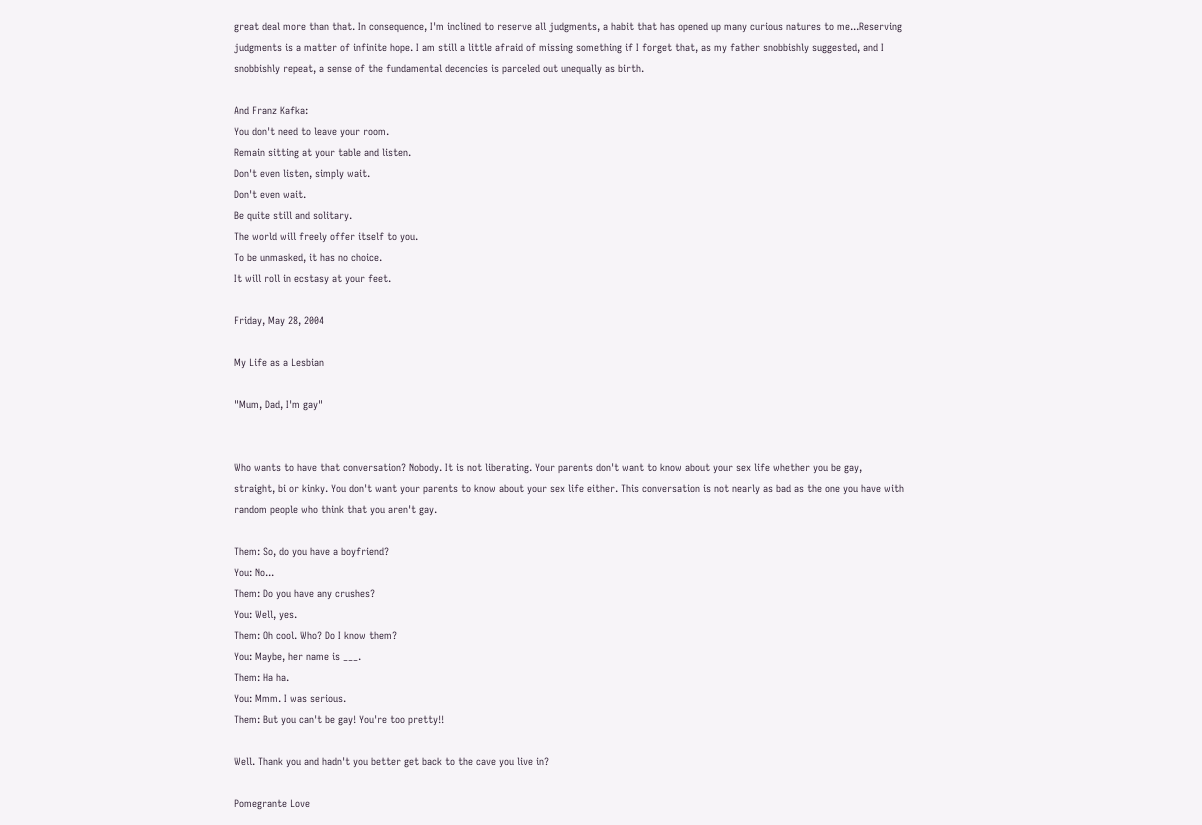great deal more than that. In consequence, I'm inclined to reserve all judgments, a habit that has opened up many curious natures to me...Reserving judgments is a matter of infinite hope. I am still a little afraid of missing something if I forget that, as my father snobbishly suggested, and I snobbishly repeat, a sense of the fundamental decencies is parceled out unequally as birth.

And Franz Kafka:
You don't need to leave your room.
Remain sitting at your table and listen.
Don't even listen, simply wait.
Don't even wait.
Be quite still and solitary.
The world will freely offer itself to you.
To be unmasked, it has no choice.
It will roll in ecstasy at your feet.

Friday, May 28, 2004

My Life as a Lesbian

"Mum, Dad, I'm gay"


Who wants to have that conversation? Nobody. It is not liberating. Your parents don't want to know about your sex life whether you be gay, straight, bi or kinky. You don't want your parents to know about your sex life either. This conversation is not nearly as bad as the one you have with random people who think that you aren't gay.

Them: So, do you have a boyfriend?
You: No...
Them: Do you have any crushes?
You: Well, yes.
Them: Oh cool. Who? Do I know them?
You: Maybe, her name is ___.
Them: Ha ha.
You: Mmm. I was serious.
Them: But you can't be gay! You're too pretty!!

Well. Thank you and hadn't you better get back to the cave you live in?

Pomegrante Love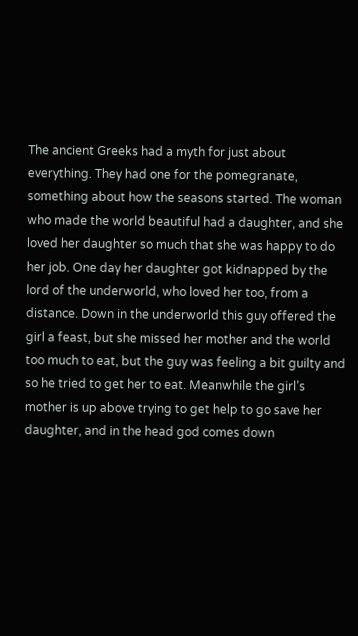The ancient Greeks had a myth for just about everything. They had one for the pomegranate, something about how the seasons started. The woman who made the world beautiful had a daughter, and she loved her daughter so much that she was happy to do her job. One day her daughter got kidnapped by the lord of the underworld, who loved her too, from a distance. Down in the underworld this guy offered the girl a feast, but she missed her mother and the world too much to eat, but the guy was feeling a bit guilty and so he tried to get her to eat. Meanwhile the girl’s mother is up above trying to get help to go save her daughter, and in the head god comes down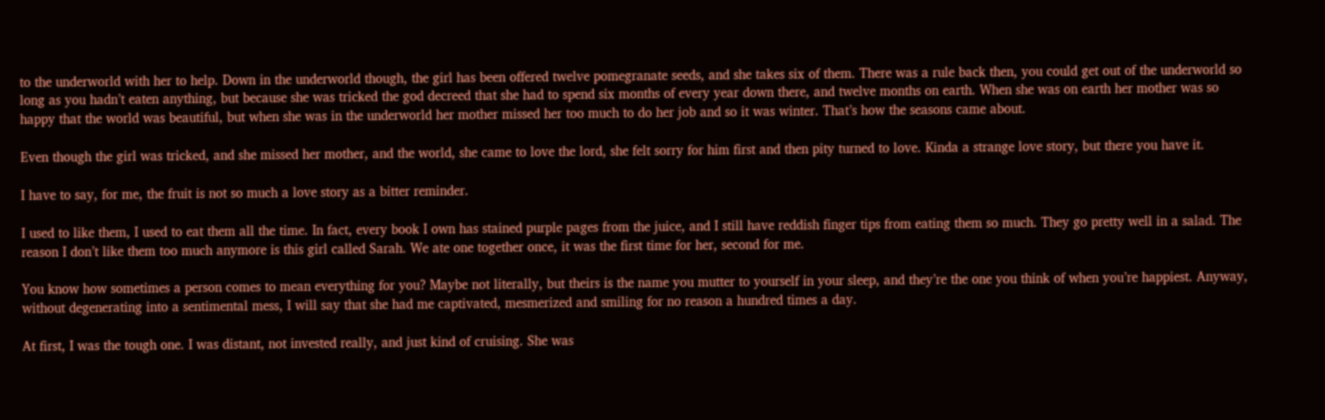to the underworld with her to help. Down in the underworld though, the girl has been offered twelve pomegranate seeds, and she takes six of them. There was a rule back then, you could get out of the underworld so long as you hadn’t eaten anything, but because she was tricked the god decreed that she had to spend six months of every year down there, and twelve months on earth. When she was on earth her mother was so happy that the world was beautiful, but when she was in the underworld her mother missed her too much to do her job and so it was winter. That’s how the seasons came about.

Even though the girl was tricked, and she missed her mother, and the world, she came to love the lord, she felt sorry for him first and then pity turned to love. Kinda a strange love story, but there you have it.

I have to say, for me, the fruit is not so much a love story as a bitter reminder.

I used to like them, I used to eat them all the time. In fact, every book I own has stained purple pages from the juice, and I still have reddish finger tips from eating them so much. They go pretty well in a salad. The reason I don’t like them too much anymore is this girl called Sarah. We ate one together once, it was the first time for her, second for me.

You know how sometimes a person comes to mean everything for you? Maybe not literally, but theirs is the name you mutter to yourself in your sleep, and they’re the one you think of when you’re happiest. Anyway, without degenerating into a sentimental mess, I will say that she had me captivated, mesmerized and smiling for no reason a hundred times a day.

At first, I was the tough one. I was distant, not invested really, and just kind of cruising. She was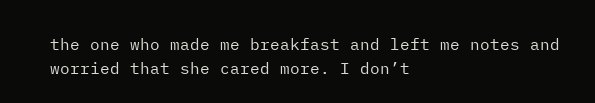the one who made me breakfast and left me notes and worried that she cared more. I don’t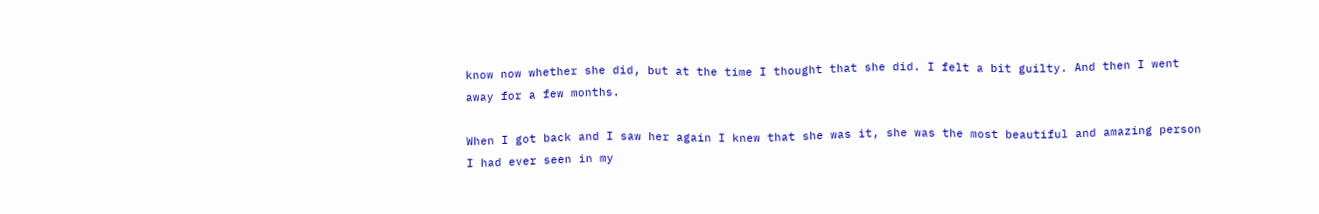know now whether she did, but at the time I thought that she did. I felt a bit guilty. And then I went away for a few months.

When I got back and I saw her again I knew that she was it, she was the most beautiful and amazing person I had ever seen in my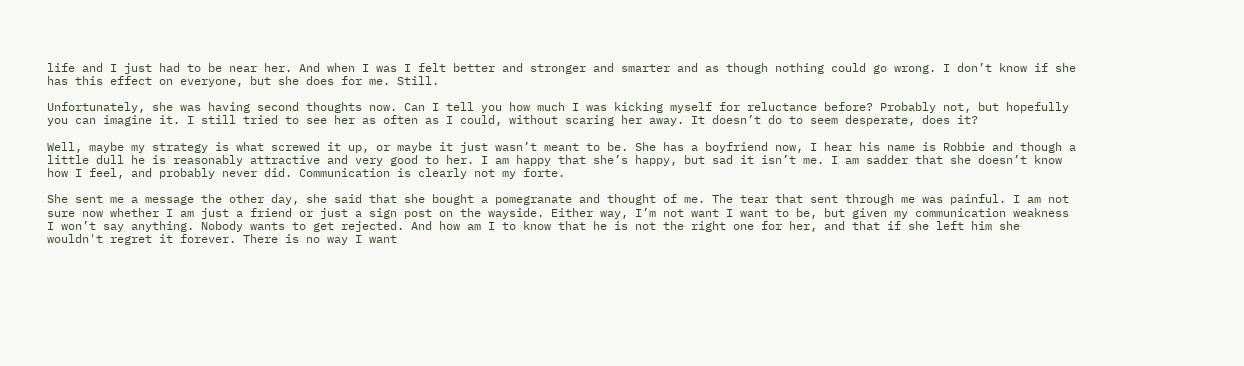life and I just had to be near her. And when I was I felt better and stronger and smarter and as though nothing could go wrong. I don’t know if she has this effect on everyone, but she does for me. Still.

Unfortunately, she was having second thoughts now. Can I tell you how much I was kicking myself for reluctance before? Probably not, but hopefully you can imagine it. I still tried to see her as often as I could, without scaring her away. It doesn’t do to seem desperate, does it?

Well, maybe my strategy is what screwed it up, or maybe it just wasn’t meant to be. She has a boyfriend now, I hear his name is Robbie and though a little dull he is reasonably attractive and very good to her. I am happy that she’s happy, but sad it isn’t me. I am sadder that she doesn’t know how I feel, and probably never did. Communication is clearly not my forte.

She sent me a message the other day, she said that she bought a pomegranate and thought of me. The tear that sent through me was painful. I am not sure now whether I am just a friend or just a sign post on the wayside. Either way, I’m not want I want to be, but given my communication weakness I won’t say anything. Nobody wants to get rejected. And how am I to know that he is not the right one for her, and that if she left him she wouldn't regret it forever. There is no way I want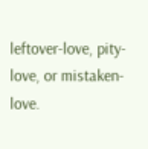leftover-love, pity-love, or mistaken-love.